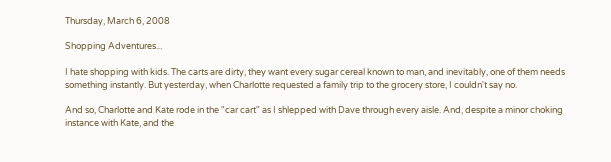Thursday, March 6, 2008

Shopping Adventures...

I hate shopping with kids. The carts are dirty, they want every sugar cereal known to man, and inevitably, one of them needs something instantly. But yesterday, when Charlotte requested a family trip to the grocery store, I couldn't say no.

And so, Charlotte and Kate rode in the "car cart" as I shlepped with Dave through every aisle. And, despite a minor choking instance with Kate, and the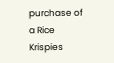purchase of a Rice Krispies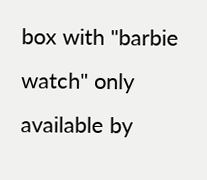box with "barbie watch" only available by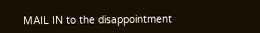MAIL IN to the disappointment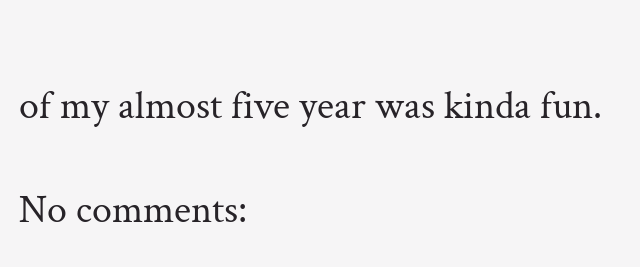of my almost five year was kinda fun.

No comments: